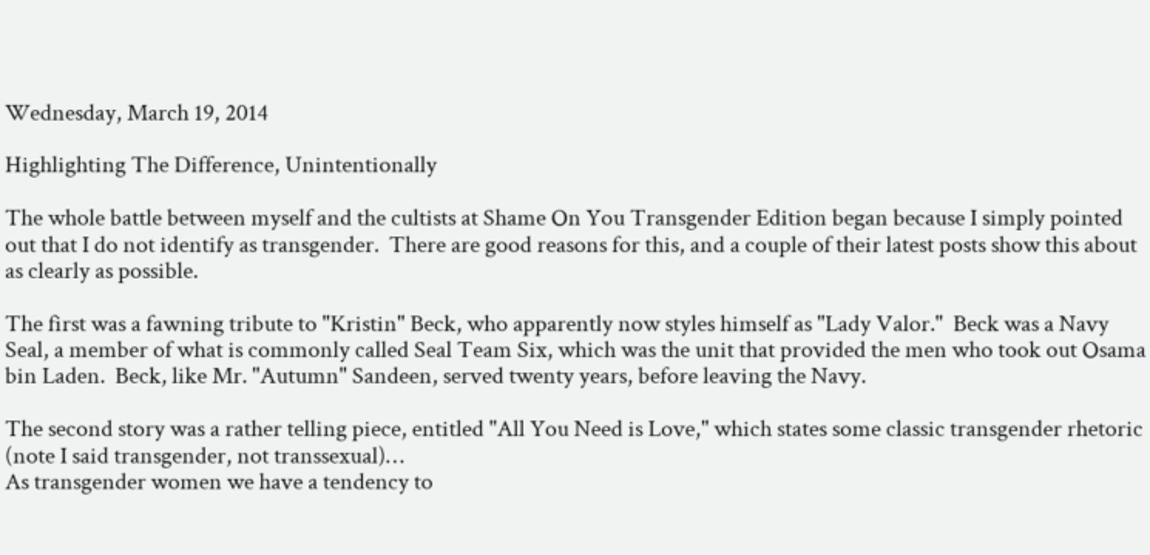Wednesday, March 19, 2014

Highlighting The Difference, Unintentionally

The whole battle between myself and the cultists at Shame On You Transgender Edition began because I simply pointed out that I do not identify as transgender.  There are good reasons for this, and a couple of their latest posts show this about as clearly as possible.

The first was a fawning tribute to "Kristin" Beck, who apparently now styles himself as "Lady Valor."  Beck was a Navy Seal, a member of what is commonly called Seal Team Six, which was the unit that provided the men who took out Osama bin Laden.  Beck, like Mr. "Autumn" Sandeen, served twenty years, before leaving the Navy.

The second story was a rather telling piece, entitled "All You Need is Love," which states some classic transgender rhetoric (note I said transgender, not transsexual)…
As transgender women we have a tendency to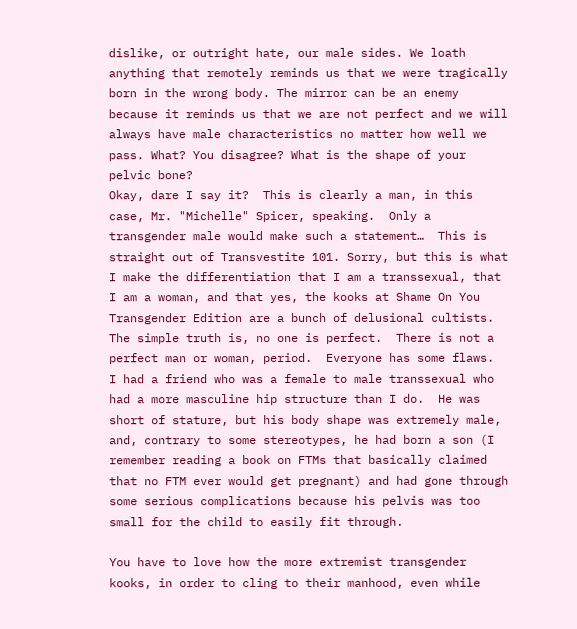dislike, or outright hate, our male sides. We loath anything that remotely reminds us that we were tragically born in the wrong body. The mirror can be an enemy because it reminds us that we are not perfect and we will always have male characteristics no matter how well we pass. What? You disagree? What is the shape of your pelvic bone?
Okay, dare I say it?  This is clearly a man, in this case, Mr. "Michelle" Spicer, speaking.  Only a transgender male would make such a statement…  This is straight out of Transvestite 101. Sorry, but this is what I make the differentiation that I am a transsexual, that I am a woman, and that yes, the kooks at Shame On You Transgender Edition are a bunch of delusional cultists.  The simple truth is, no one is perfect.  There is not a perfect man or woman, period.  Everyone has some flaws.  I had a friend who was a female to male transsexual who had a more masculine hip structure than I do.  He was short of stature, but his body shape was extremely male, and, contrary to some stereotypes, he had born a son (I remember reading a book on FTMs that basically claimed that no FTM ever would get pregnant) and had gone through some serious complications because his pelvis was too small for the child to easily fit through.

You have to love how the more extremist transgender kooks, in order to cling to their manhood, even while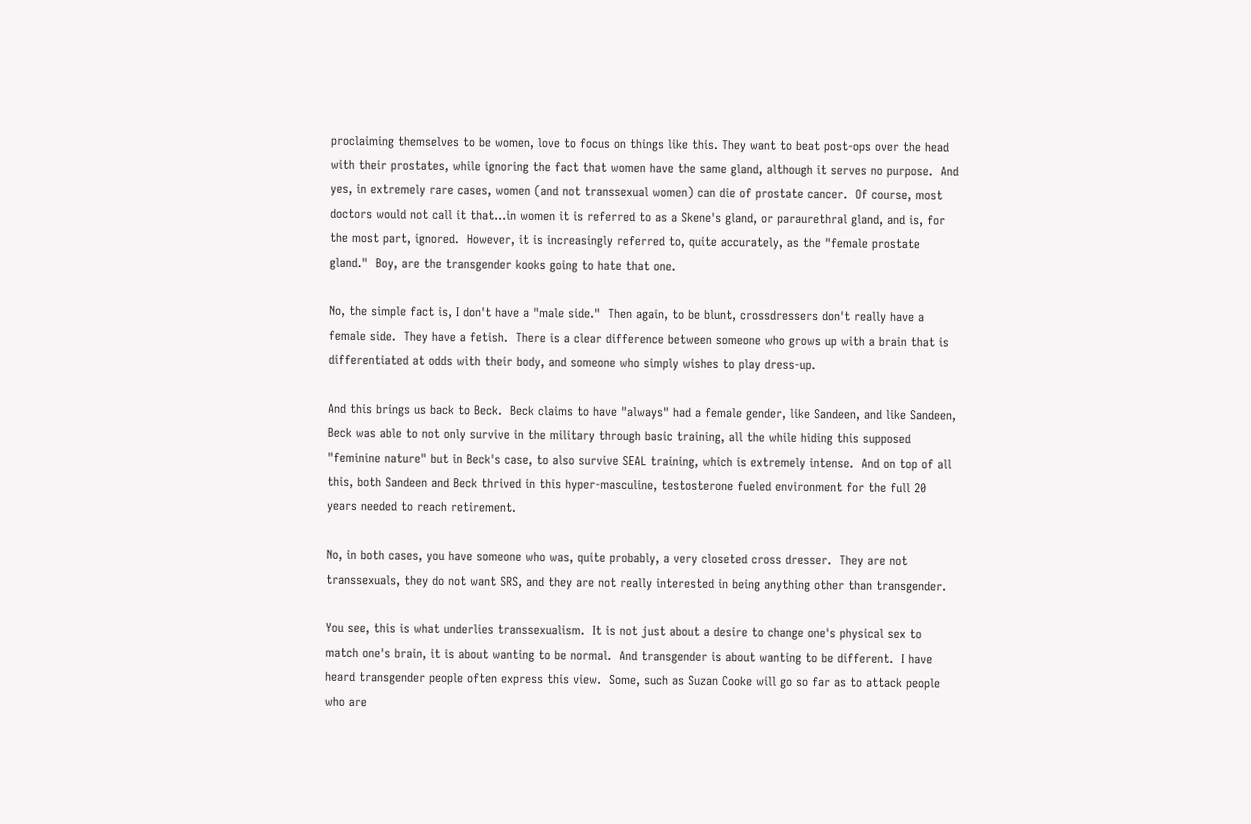proclaiming themselves to be women, love to focus on things like this. They want to beat post-ops over the head with their prostates, while ignoring the fact that women have the same gland, although it serves no purpose.  And yes, in extremely rare cases, women (and not transsexual women) can die of prostate cancer.  Of course, most doctors would not call it that…in women it is referred to as a Skene's gland, or paraurethral gland, and is, for the most part, ignored.  However, it is increasingly referred to, quite accurately, as the "female prostate gland."  Boy, are the transgender kooks going to hate that one.

No, the simple fact is, I don't have a "male side."  Then again, to be blunt, crossdressers don't really have a female side.  They have a fetish.  There is a clear difference between someone who grows up with a brain that is differentiated at odds with their body, and someone who simply wishes to play dress-up.

And this brings us back to Beck.  Beck claims to have "always" had a female gender, like Sandeen, and like Sandeen, Beck was able to not only survive in the military through basic training, all the while hiding this supposed "feminine nature" but in Beck's case, to also survive SEAL training, which is extremely intense.  And on top of all this, both Sandeen and Beck thrived in this hyper-masculine, testosterone fueled environment for the full 20 years needed to reach retirement.

No, in both cases, you have someone who was, quite probably, a very closeted cross dresser.  They are not transsexuals, they do not want SRS, and they are not really interested in being anything other than transgender.

You see, this is what underlies transsexualism.  It is not just about a desire to change one's physical sex to match one's brain, it is about wanting to be normal.  And transgender is about wanting to be different.  I have heard transgender people often express this view.  Some, such as Suzan Cooke will go so far as to attack people who are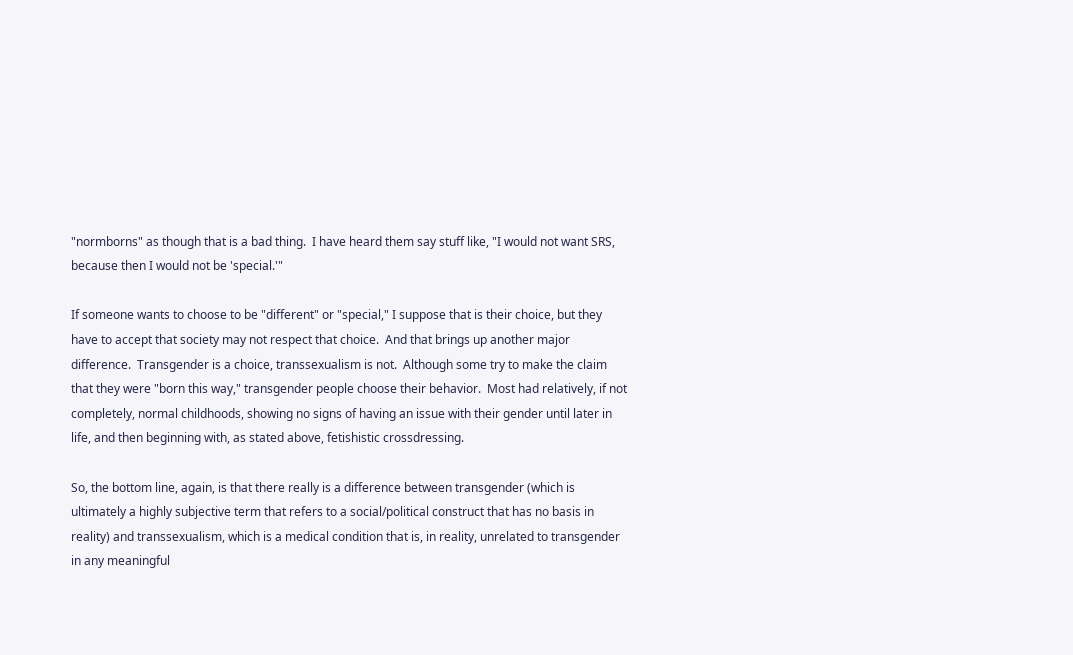"normborns" as though that is a bad thing.  I have heard them say stuff like, "I would not want SRS, because then I would not be 'special.'"

If someone wants to choose to be "different" or "special," I suppose that is their choice, but they have to accept that society may not respect that choice.  And that brings up another major difference.  Transgender is a choice, transsexualism is not.  Although some try to make the claim that they were "born this way," transgender people choose their behavior.  Most had relatively, if not completely, normal childhoods, showing no signs of having an issue with their gender until later in life, and then beginning with, as stated above, fetishistic crossdressing.

So, the bottom line, again, is that there really is a difference between transgender (which is ultimately a highly subjective term that refers to a social/political construct that has no basis in reality) and transsexualism, which is a medical condition that is, in reality, unrelated to transgender in any meaningful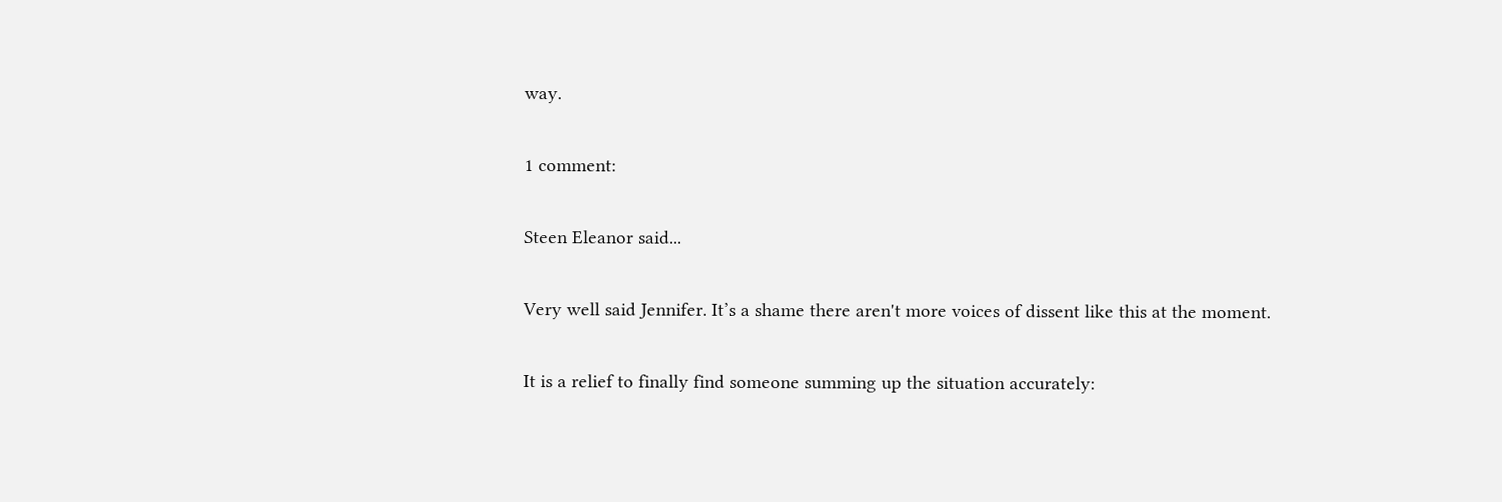way.

1 comment:

Steen Eleanor said...

Very well said Jennifer. It’s a shame there aren't more voices of dissent like this at the moment.

It is a relief to finally find someone summing up the situation accurately: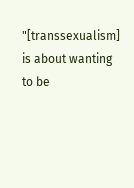"[transsexualism] is about wanting to be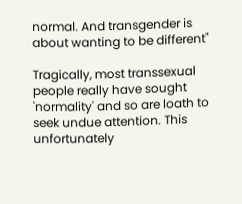normal. And transgender is about wanting to be different"

Tragically, most transsexual people really have sought 'normality' and so are loath to seek undue attention. This unfortunately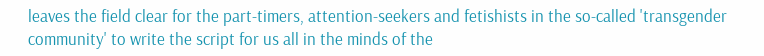leaves the field clear for the part-timers, attention-seekers and fetishists in the so-called 'transgender community' to write the script for us all in the minds of the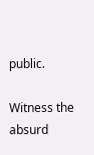public.

Witness the absurd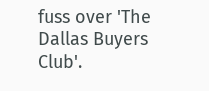fuss over 'The Dallas Buyers Club'.